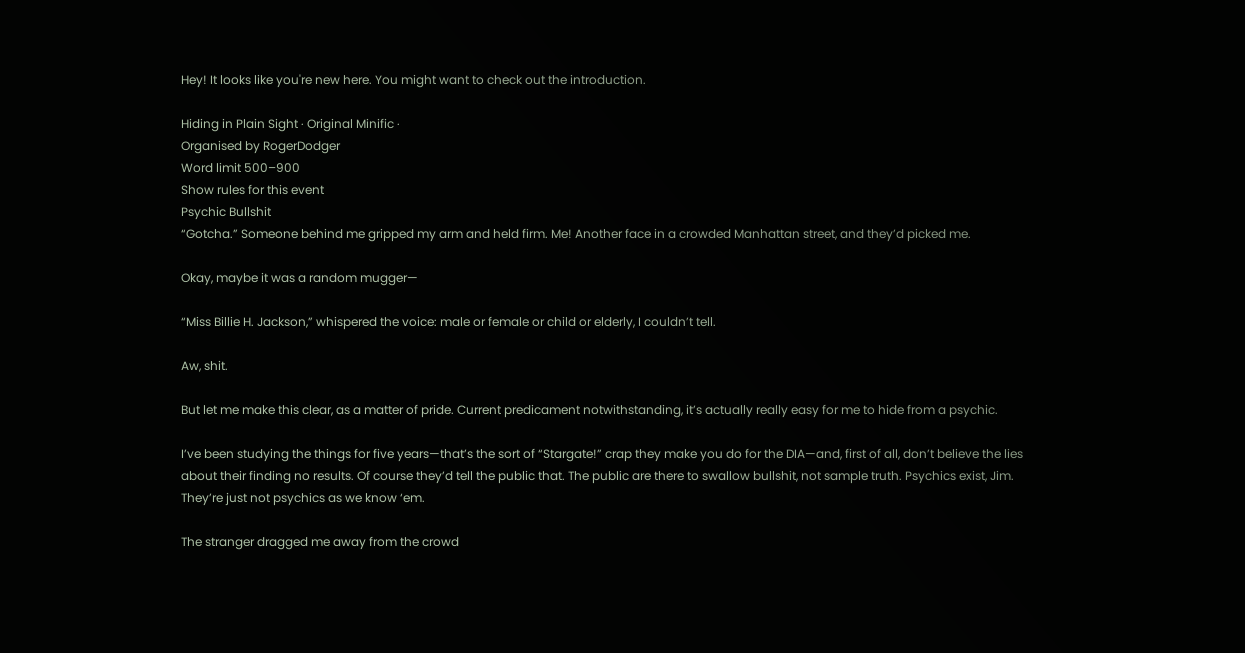Hey! It looks like you're new here. You might want to check out the introduction.

Hiding in Plain Sight · Original Minific ·
Organised by RogerDodger
Word limit 500–900
Show rules for this event
Psychic Bullshit
“Gotcha.” Someone behind me gripped my arm and held firm. Me! Another face in a crowded Manhattan street, and they’d picked me.

Okay, maybe it was a random mugger—

“Miss Billie H. Jackson,” whispered the voice: male or female or child or elderly, I couldn’t tell.

Aw, shit.

But let me make this clear, as a matter of pride. Current predicament notwithstanding, it’s actually really easy for me to hide from a psychic.

I’ve been studying the things for five years—that’s the sort of “Stargate!” crap they make you do for the DIA—and, first of all, don’t believe the lies about their finding no results. Of course they’d tell the public that. The public are there to swallow bullshit, not sample truth. Psychics exist, Jim. They’re just not psychics as we know ‘em.

The stranger dragged me away from the crowd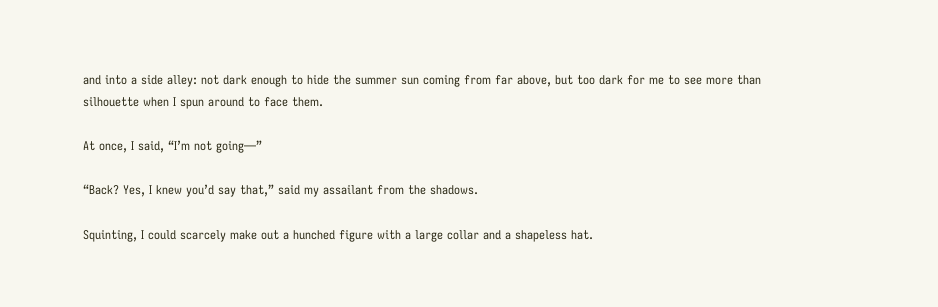and into a side alley: not dark enough to hide the summer sun coming from far above, but too dark for me to see more than silhouette when I spun around to face them.

At once, I said, “I’m not going—”

“Back? Yes, I knew you’d say that,” said my assailant from the shadows.

Squinting, I could scarcely make out a hunched figure with a large collar and a shapeless hat.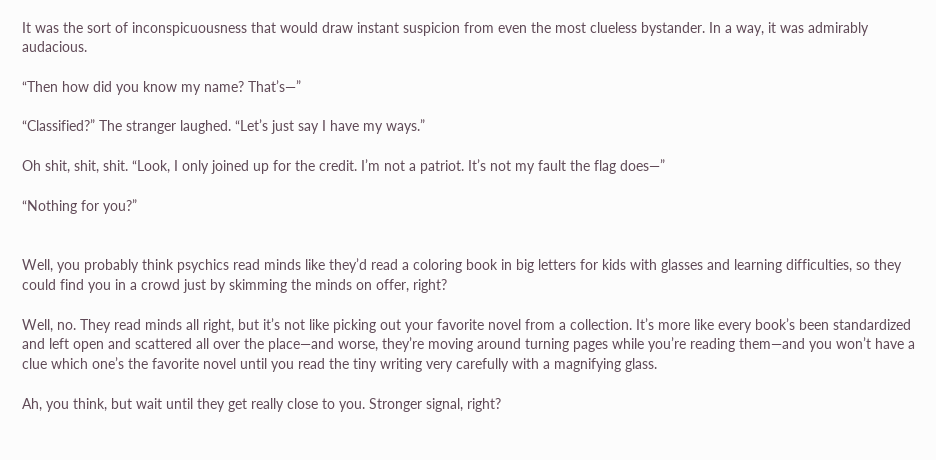It was the sort of inconspicuousness that would draw instant suspicion from even the most clueless bystander. In a way, it was admirably audacious.

“Then how did you know my name? That’s—”

“Classified?” The stranger laughed. “Let’s just say I have my ways.”

Oh shit, shit, shit. “Look, I only joined up for the credit. I’m not a patriot. It’s not my fault the flag does—”

“Nothing for you?”


Well, you probably think psychics read minds like they’d read a coloring book in big letters for kids with glasses and learning difficulties, so they could find you in a crowd just by skimming the minds on offer, right?

Well, no. They read minds all right, but it’s not like picking out your favorite novel from a collection. It’s more like every book’s been standardized and left open and scattered all over the place—and worse, they’re moving around turning pages while you’re reading them—and you won’t have a clue which one’s the favorite novel until you read the tiny writing very carefully with a magnifying glass.

Ah, you think, but wait until they get really close to you. Stronger signal, right?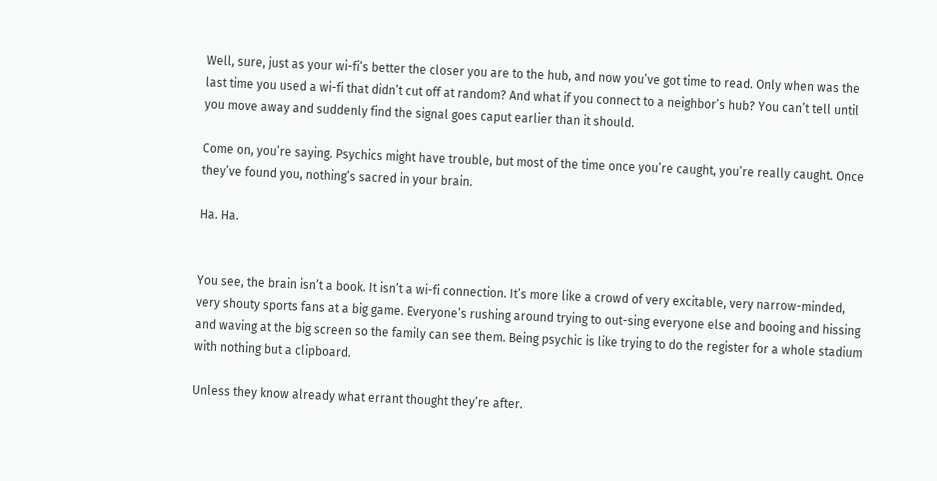Well, sure, just as your wi-fi’s better the closer you are to the hub, and now you’ve got time to read. Only when was the last time you used a wi-fi that didn’t cut off at random? And what if you connect to a neighbor’s hub? You can’t tell until you move away and suddenly find the signal goes caput earlier than it should.

Come on, you’re saying. Psychics might have trouble, but most of the time once you’re caught, you’re really caught. Once they’ve found you, nothing’s sacred in your brain.

Ha. Ha.


You see, the brain isn’t a book. It isn’t a wi-fi connection. It’s more like a crowd of very excitable, very narrow-minded, very shouty sports fans at a big game. Everyone’s rushing around trying to out-sing everyone else and booing and hissing and waving at the big screen so the family can see them. Being psychic is like trying to do the register for a whole stadium with nothing but a clipboard.

Unless they know already what errant thought they’re after.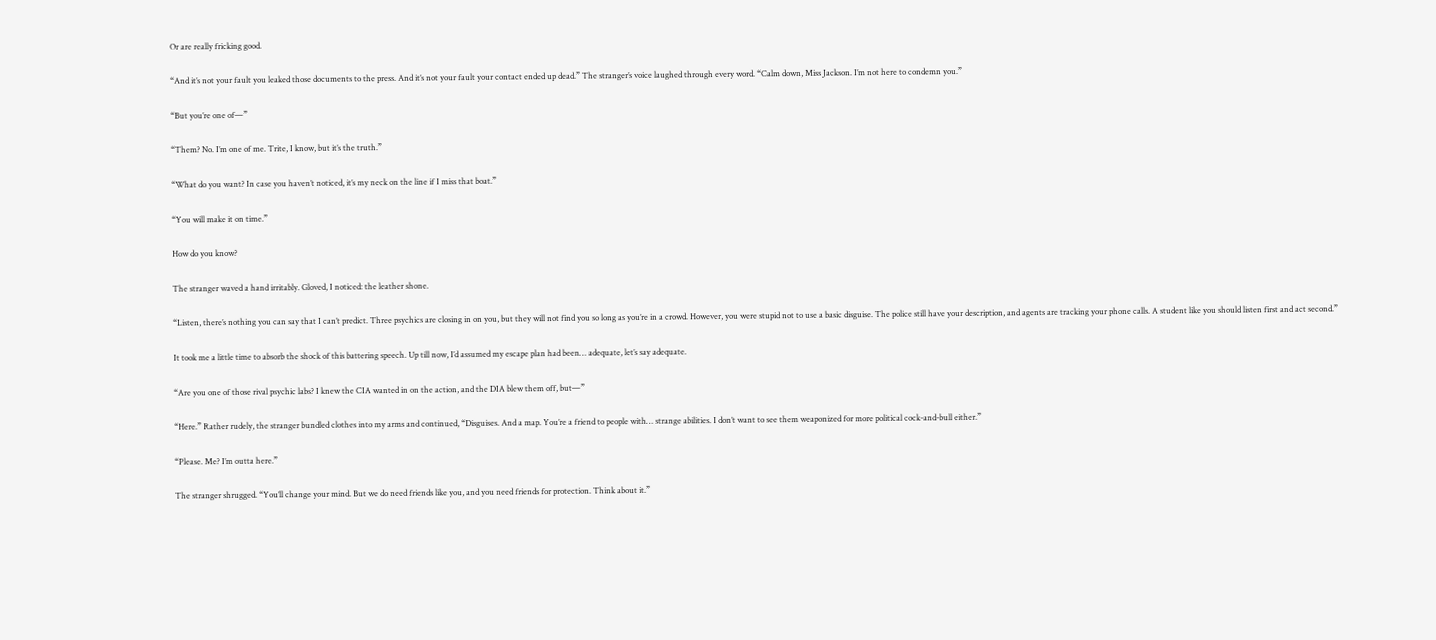Or are really fricking good.

“And it’s not your fault you leaked those documents to the press. And it’s not your fault your contact ended up dead.” The stranger’s voice laughed through every word. “Calm down, Miss Jackson. I’m not here to condemn you.”

“But you’re one of—”

“Them? No. I’m one of me. Trite, I know, but it’s the truth.”

“What do you want? In case you haven’t noticed, it’s my neck on the line if I miss that boat.”

“You will make it on time.”

How do you know?

The stranger waved a hand irritably. Gloved, I noticed: the leather shone.

“Listen, there’s nothing you can say that I can’t predict. Three psychics are closing in on you, but they will not find you so long as you’re in a crowd. However, you were stupid not to use a basic disguise. The police still have your description, and agents are tracking your phone calls. A student like you should listen first and act second.”

It took me a little time to absorb the shock of this battering speech. Up till now, I’d assumed my escape plan had been… adequate, let’s say adequate.

“Are you one of those rival psychic labs? I knew the CIA wanted in on the action, and the DIA blew them off, but—”

“Here.” Rather rudely, the stranger bundled clothes into my arms and continued, “Disguises. And a map. You’re a friend to people with… strange abilities. I don’t want to see them weaponized for more political cock-and-bull either.”

“Please. Me? I’m outta here.”

The stranger shrugged. “You’ll change your mind. But we do need friends like you, and you need friends for protection. Think about it.”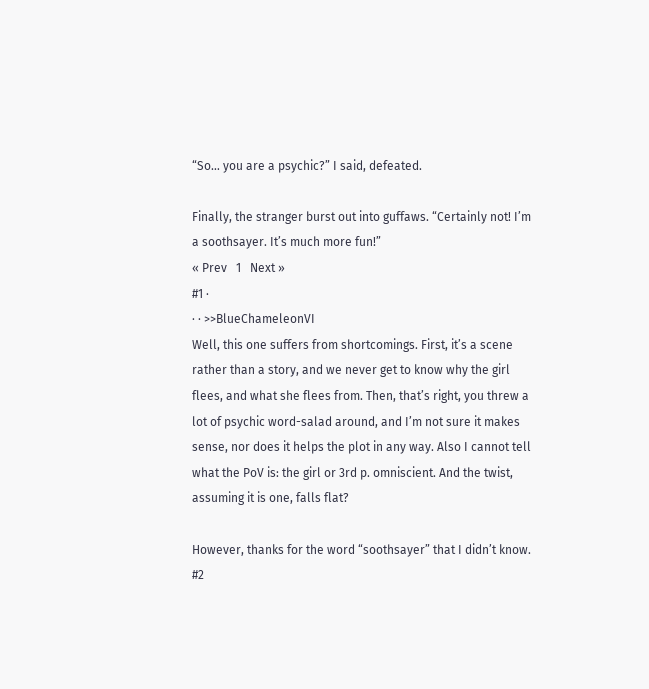“So… you are a psychic?” I said, defeated.

Finally, the stranger burst out into guffaws. “Certainly not! I’m a soothsayer. It’s much more fun!”
« Prev   1   Next »
#1 ·
· · >>BlueChameleonVI
Well, this one suffers from shortcomings. First, it’s a scene rather than a story, and we never get to know why the girl flees, and what she flees from. Then, that’s right, you threw a lot of psychic word-salad around, and I’m not sure it makes sense, nor does it helps the plot in any way. Also I cannot tell what the PoV is: the girl or 3rd p. omniscient. And the twist, assuming it is one, falls flat?

However, thanks for the word “soothsayer” that I didn’t know.
#2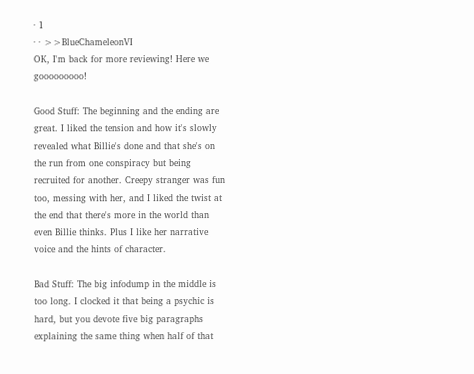· 1
· · >>BlueChameleonVI
OK, I'm back for more reviewing! Here we gooooooooo!

Good Stuff: The beginning and the ending are great. I liked the tension and how it's slowly revealed what Billie's done and that she's on the run from one conspiracy but being recruited for another. Creepy stranger was fun too, messing with her, and I liked the twist at the end that there's more in the world than even Billie thinks. Plus I like her narrative voice and the hints of character.

Bad Stuff: The big infodump in the middle is too long. I clocked it that being a psychic is hard, but you devote five big paragraphs explaining the same thing when half of that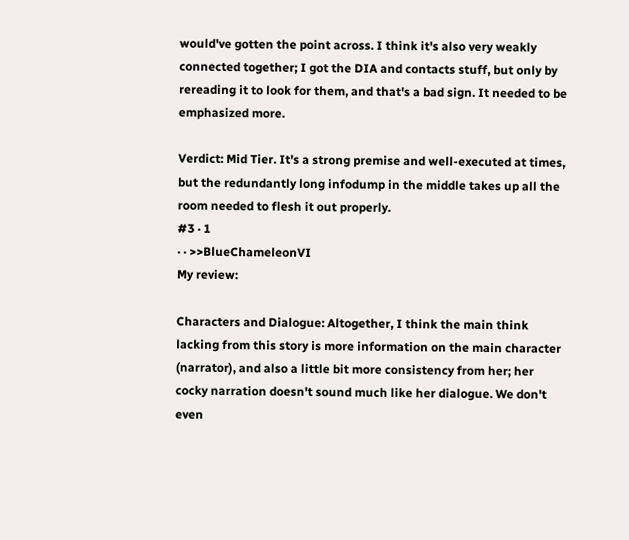would've gotten the point across. I think it's also very weakly connected together; I got the DIA and contacts stuff, but only by rereading it to look for them, and that's a bad sign. It needed to be emphasized more.

Verdict: Mid Tier. It's a strong premise and well-executed at times, but the redundantly long infodump in the middle takes up all the room needed to flesh it out properly.
#3 · 1
· · >>BlueChameleonVI
My review:

Characters and Dialogue: Altogether, I think the main think lacking from this story is more information on the main character (narrator), and also a little bit more consistency from her; her cocky narration doesn't sound much like her dialogue. We don't even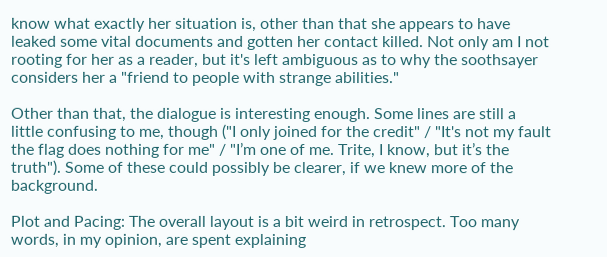know what exactly her situation is, other than that she appears to have leaked some vital documents and gotten her contact killed. Not only am I not rooting for her as a reader, but it's left ambiguous as to why the soothsayer considers her a "friend to people with strange abilities."

Other than that, the dialogue is interesting enough. Some lines are still a little confusing to me, though ("I only joined for the credit" / "It's not my fault the flag does nothing for me" / "I’m one of me. Trite, I know, but it’s the truth"). Some of these could possibly be clearer, if we knew more of the background.

Plot and Pacing: The overall layout is a bit weird in retrospect. Too many words, in my opinion, are spent explaining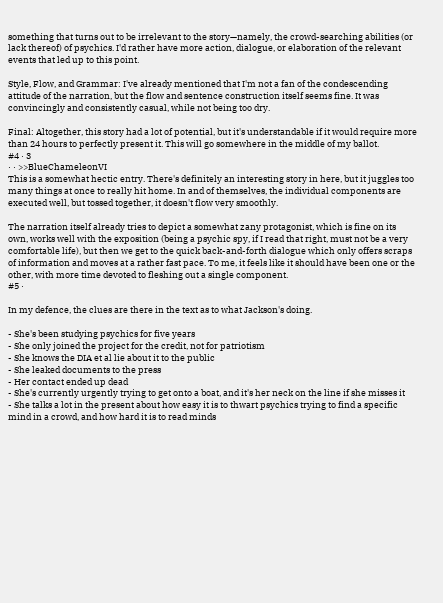something that turns out to be irrelevant to the story—namely, the crowd-searching abilities (or lack thereof) of psychics. I'd rather have more action, dialogue, or elaboration of the relevant events that led up to this point.

Style, Flow, and Grammar: I've already mentioned that I'm not a fan of the condescending attitude of the narration, but the flow and sentence construction itself seems fine. It was convincingly and consistently casual, while not being too dry.

Final: Altogether, this story had a lot of potential, but it's understandable if it would require more than 24 hours to perfectly present it. This will go somewhere in the middle of my ballot.
#4 · 3
· · >>BlueChameleonVI
This is a somewhat hectic entry. There's definitely an interesting story in here, but it juggles too many things at once to really hit home. In and of themselves, the individual components are executed well, but tossed together, it doesn't flow very smoothly.

The narration itself already tries to depict a somewhat zany protagonist, which is fine on its own, works well with the exposition (being a psychic spy, if I read that right, must not be a very comfortable life), but then we get to the quick back-and-forth dialogue which only offers scraps of information and moves at a rather fast pace. To me, it feels like it should have been one or the other, with more time devoted to fleshing out a single component.
#5 ·

In my defence, the clues are there in the text as to what Jackson's doing.

- She's been studying psychics for five years
- She only joined the project for the credit, not for patriotism
- She knows the DIA et al lie about it to the public
- She leaked documents to the press
- Her contact ended up dead
- She's currently urgently trying to get onto a boat, and it's her neck on the line if she misses it
- She talks a lot in the present about how easy it is to thwart psychics trying to find a specific mind in a crowd, and how hard it is to read minds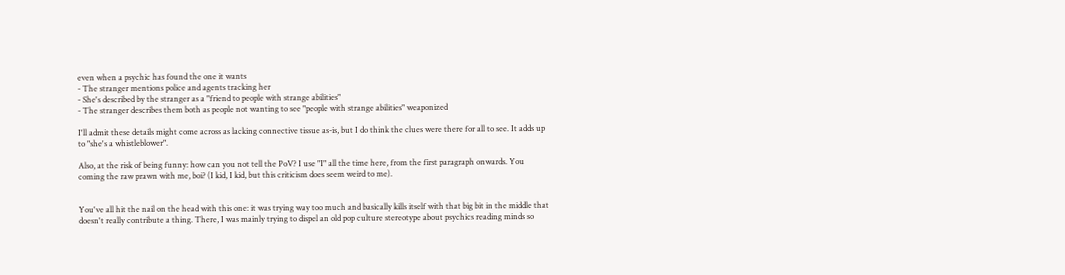even when a psychic has found the one it wants
- The stranger mentions police and agents tracking her
- She's described by the stranger as a "friend to people with strange abilities"
- The stranger describes them both as people not wanting to see "people with strange abilities" weaponized

I'll admit these details might come across as lacking connective tissue as-is, but I do think the clues were there for all to see. It adds up to "she's a whistleblower".

Also, at the risk of being funny: how can you not tell the PoV? I use "I" all the time here, from the first paragraph onwards. You coming the raw prawn with me, boi? (I kid, I kid, but this criticism does seem weird to me).


You've all hit the nail on the head with this one: it was trying way too much and basically kills itself with that big bit in the middle that doesn't really contribute a thing. There, I was mainly trying to dispel an old pop culture stereotype about psychics reading minds so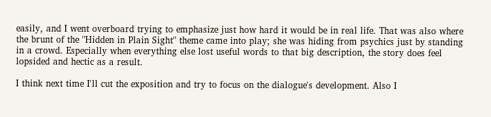easily, and I went overboard trying to emphasize just how hard it would be in real life. That was also where the brunt of the "Hidden in Plain Sight" theme came into play; she was hiding from psychics just by standing in a crowd. Especially when everything else lost useful words to that big description, the story does feel lopsided and hectic as a result.

I think next time I'll cut the exposition and try to focus on the dialogue's development. Also I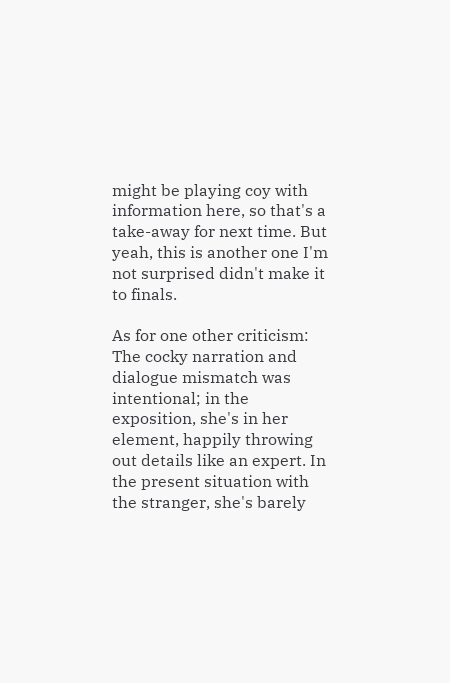might be playing coy with information here, so that's a take-away for next time. But yeah, this is another one I'm not surprised didn't make it to finals.

As for one other criticism: The cocky narration and dialogue mismatch was intentional; in the exposition, she's in her element, happily throwing out details like an expert. In the present situation with the stranger, she's barely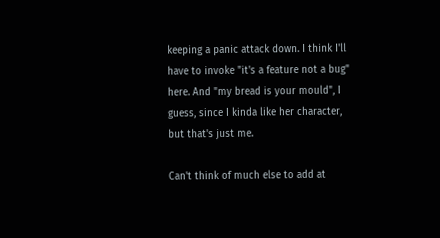keeping a panic attack down. I think I'll have to invoke "it's a feature not a bug" here. And "my bread is your mould", I guess, since I kinda like her character, but that's just me.

Can't think of much else to add at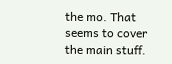the mo. That seems to cover the main stuff.